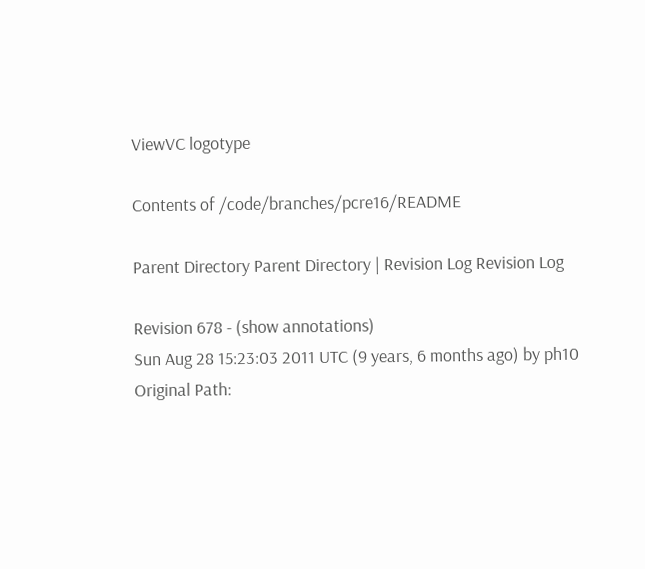ViewVC logotype

Contents of /code/branches/pcre16/README

Parent Directory Parent Directory | Revision Log Revision Log

Revision 678 - (show annotations)
Sun Aug 28 15:23:03 2011 UTC (9 years, 6 months ago) by ph10
Original Path: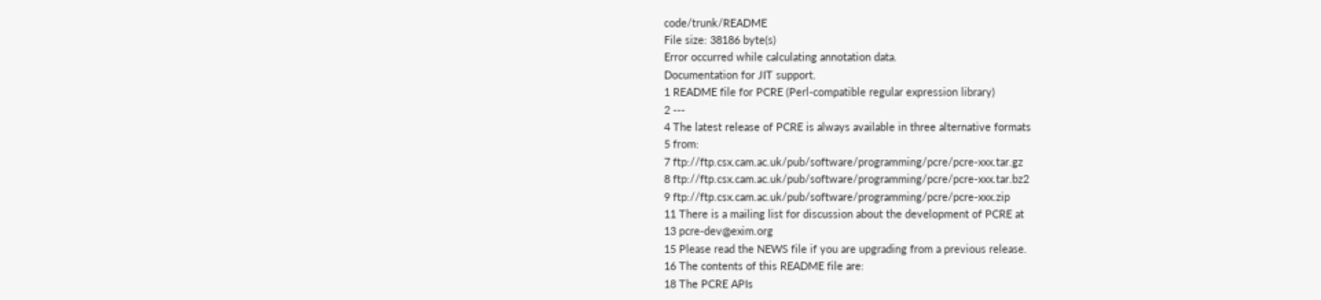code/trunk/README
File size: 38186 byte(s)
Error occurred while calculating annotation data.
Documentation for JIT support.
1 README file for PCRE (Perl-compatible regular expression library)
2 ---
4 The latest release of PCRE is always available in three alternative formats
5 from:
7 ftp://ftp.csx.cam.ac.uk/pub/software/programming/pcre/pcre-xxx.tar.gz
8 ftp://ftp.csx.cam.ac.uk/pub/software/programming/pcre/pcre-xxx.tar.bz2
9 ftp://ftp.csx.cam.ac.uk/pub/software/programming/pcre/pcre-xxx.zip
11 There is a mailing list for discussion about the development of PCRE at
13 pcre-dev@exim.org
15 Please read the NEWS file if you are upgrading from a previous release.
16 The contents of this README file are:
18 The PCRE APIs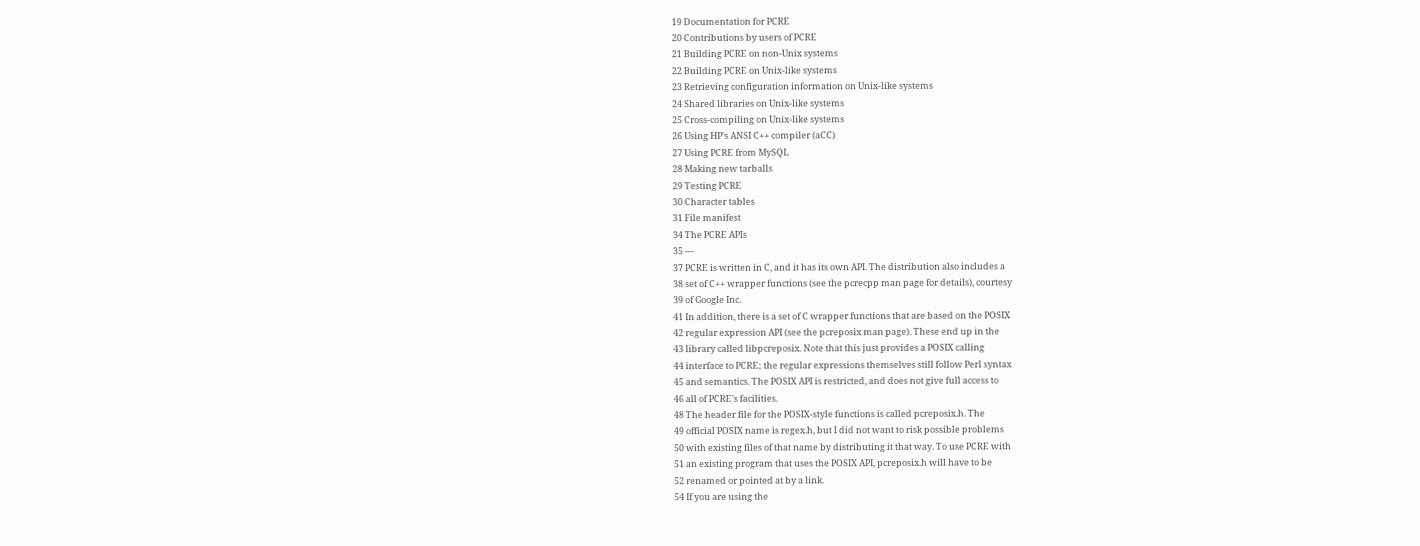19 Documentation for PCRE
20 Contributions by users of PCRE
21 Building PCRE on non-Unix systems
22 Building PCRE on Unix-like systems
23 Retrieving configuration information on Unix-like systems
24 Shared libraries on Unix-like systems
25 Cross-compiling on Unix-like systems
26 Using HP's ANSI C++ compiler (aCC)
27 Using PCRE from MySQL
28 Making new tarballs
29 Testing PCRE
30 Character tables
31 File manifest
34 The PCRE APIs
35 ---
37 PCRE is written in C, and it has its own API. The distribution also includes a
38 set of C++ wrapper functions (see the pcrecpp man page for details), courtesy
39 of Google Inc.
41 In addition, there is a set of C wrapper functions that are based on the POSIX
42 regular expression API (see the pcreposix man page). These end up in the
43 library called libpcreposix. Note that this just provides a POSIX calling
44 interface to PCRE; the regular expressions themselves still follow Perl syntax
45 and semantics. The POSIX API is restricted, and does not give full access to
46 all of PCRE's facilities.
48 The header file for the POSIX-style functions is called pcreposix.h. The
49 official POSIX name is regex.h, but I did not want to risk possible problems
50 with existing files of that name by distributing it that way. To use PCRE with
51 an existing program that uses the POSIX API, pcreposix.h will have to be
52 renamed or pointed at by a link.
54 If you are using the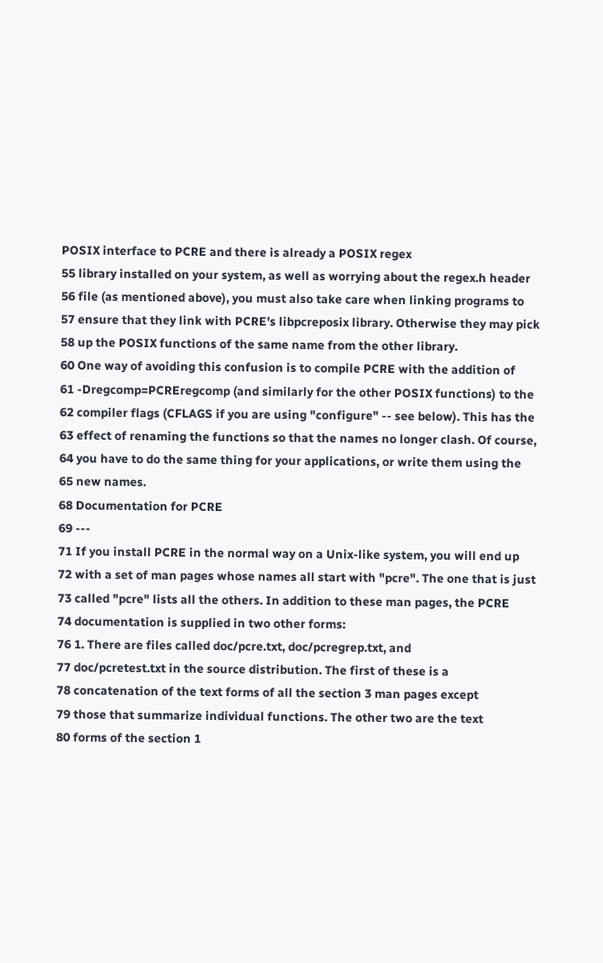POSIX interface to PCRE and there is already a POSIX regex
55 library installed on your system, as well as worrying about the regex.h header
56 file (as mentioned above), you must also take care when linking programs to
57 ensure that they link with PCRE's libpcreposix library. Otherwise they may pick
58 up the POSIX functions of the same name from the other library.
60 One way of avoiding this confusion is to compile PCRE with the addition of
61 -Dregcomp=PCREregcomp (and similarly for the other POSIX functions) to the
62 compiler flags (CFLAGS if you are using "configure" -- see below). This has the
63 effect of renaming the functions so that the names no longer clash. Of course,
64 you have to do the same thing for your applications, or write them using the
65 new names.
68 Documentation for PCRE
69 ---
71 If you install PCRE in the normal way on a Unix-like system, you will end up
72 with a set of man pages whose names all start with "pcre". The one that is just
73 called "pcre" lists all the others. In addition to these man pages, the PCRE
74 documentation is supplied in two other forms:
76 1. There are files called doc/pcre.txt, doc/pcregrep.txt, and
77 doc/pcretest.txt in the source distribution. The first of these is a
78 concatenation of the text forms of all the section 3 man pages except
79 those that summarize individual functions. The other two are the text
80 forms of the section 1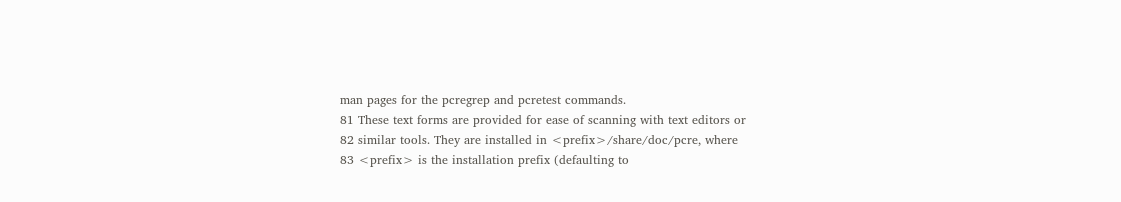man pages for the pcregrep and pcretest commands.
81 These text forms are provided for ease of scanning with text editors or
82 similar tools. They are installed in <prefix>/share/doc/pcre, where
83 <prefix> is the installation prefix (defaulting to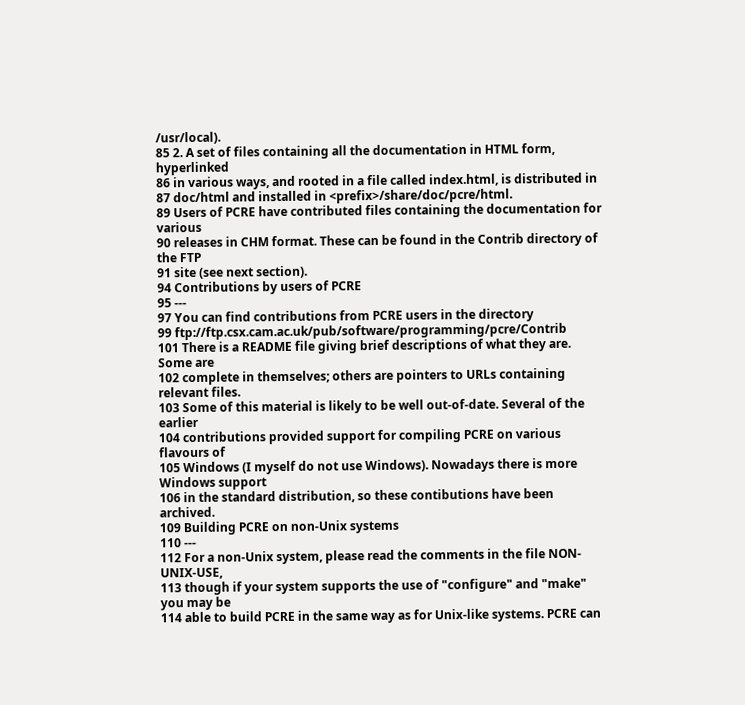/usr/local).
85 2. A set of files containing all the documentation in HTML form, hyperlinked
86 in various ways, and rooted in a file called index.html, is distributed in
87 doc/html and installed in <prefix>/share/doc/pcre/html.
89 Users of PCRE have contributed files containing the documentation for various
90 releases in CHM format. These can be found in the Contrib directory of the FTP
91 site (see next section).
94 Contributions by users of PCRE
95 ---
97 You can find contributions from PCRE users in the directory
99 ftp://ftp.csx.cam.ac.uk/pub/software/programming/pcre/Contrib
101 There is a README file giving brief descriptions of what they are. Some are
102 complete in themselves; others are pointers to URLs containing relevant files.
103 Some of this material is likely to be well out-of-date. Several of the earlier
104 contributions provided support for compiling PCRE on various flavours of
105 Windows (I myself do not use Windows). Nowadays there is more Windows support
106 in the standard distribution, so these contibutions have been archived.
109 Building PCRE on non-Unix systems
110 ---
112 For a non-Unix system, please read the comments in the file NON-UNIX-USE,
113 though if your system supports the use of "configure" and "make" you may be
114 able to build PCRE in the same way as for Unix-like systems. PCRE can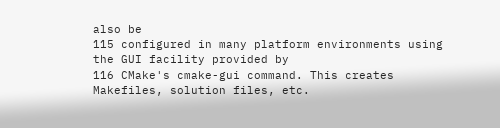also be
115 configured in many platform environments using the GUI facility provided by
116 CMake's cmake-gui command. This creates Makefiles, solution files, etc.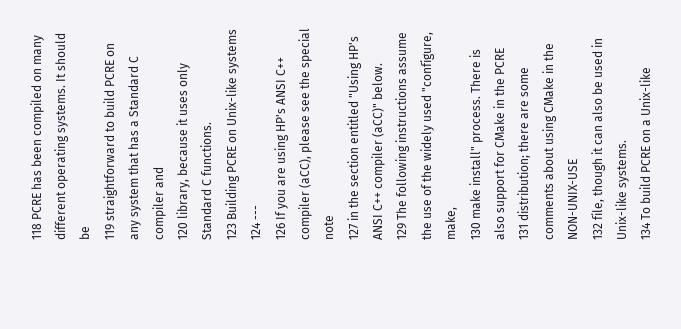118 PCRE has been compiled on many different operating systems. It should be
119 straightforward to build PCRE on any system that has a Standard C compiler and
120 library, because it uses only Standard C functions.
123 Building PCRE on Unix-like systems
124 ---
126 If you are using HP's ANSI C++ compiler (aCC), please see the special note
127 in the section entitled "Using HP's ANSI C++ compiler (aCC)" below.
129 The following instructions assume the use of the widely used "configure, make,
130 make install" process. There is also support for CMake in the PCRE
131 distribution; there are some comments about using CMake in the NON-UNIX-USE
132 file, though it can also be used in Unix-like systems.
134 To build PCRE on a Unix-like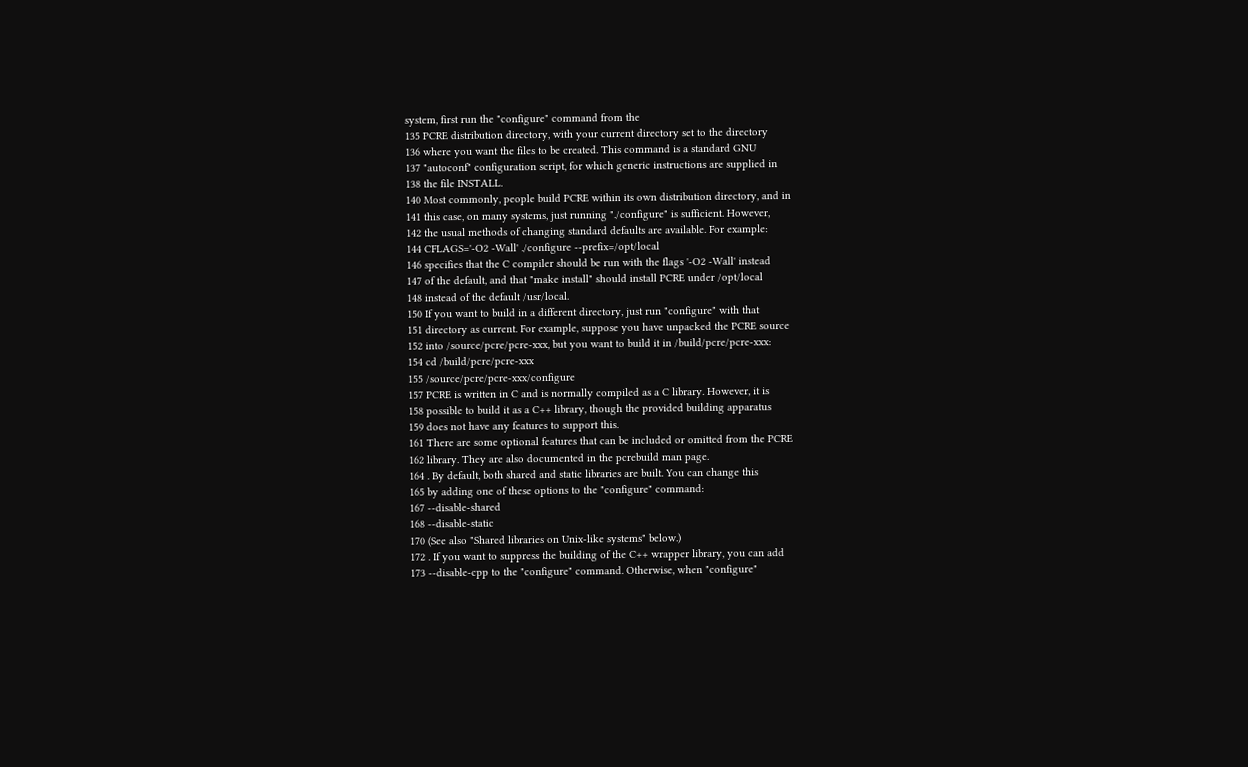system, first run the "configure" command from the
135 PCRE distribution directory, with your current directory set to the directory
136 where you want the files to be created. This command is a standard GNU
137 "autoconf" configuration script, for which generic instructions are supplied in
138 the file INSTALL.
140 Most commonly, people build PCRE within its own distribution directory, and in
141 this case, on many systems, just running "./configure" is sufficient. However,
142 the usual methods of changing standard defaults are available. For example:
144 CFLAGS='-O2 -Wall' ./configure --prefix=/opt/local
146 specifies that the C compiler should be run with the flags '-O2 -Wall' instead
147 of the default, and that "make install" should install PCRE under /opt/local
148 instead of the default /usr/local.
150 If you want to build in a different directory, just run "configure" with that
151 directory as current. For example, suppose you have unpacked the PCRE source
152 into /source/pcre/pcre-xxx, but you want to build it in /build/pcre/pcre-xxx:
154 cd /build/pcre/pcre-xxx
155 /source/pcre/pcre-xxx/configure
157 PCRE is written in C and is normally compiled as a C library. However, it is
158 possible to build it as a C++ library, though the provided building apparatus
159 does not have any features to support this.
161 There are some optional features that can be included or omitted from the PCRE
162 library. They are also documented in the pcrebuild man page.
164 . By default, both shared and static libraries are built. You can change this
165 by adding one of these options to the "configure" command:
167 --disable-shared
168 --disable-static
170 (See also "Shared libraries on Unix-like systems" below.)
172 . If you want to suppress the building of the C++ wrapper library, you can add
173 --disable-cpp to the "configure" command. Otherwise, when "configure"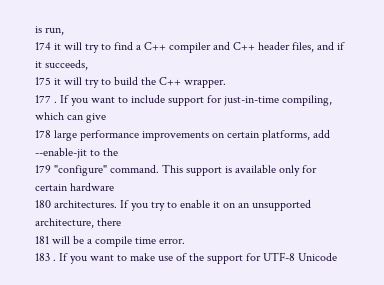is run,
174 it will try to find a C++ compiler and C++ header files, and if it succeeds,
175 it will try to build the C++ wrapper.
177 . If you want to include support for just-in-time compiling, which can give
178 large performance improvements on certain platforms, add --enable-jit to the
179 "configure" command. This support is available only for certain hardware
180 architectures. If you try to enable it on an unsupported architecture, there
181 will be a compile time error.
183 . If you want to make use of the support for UTF-8 Unicode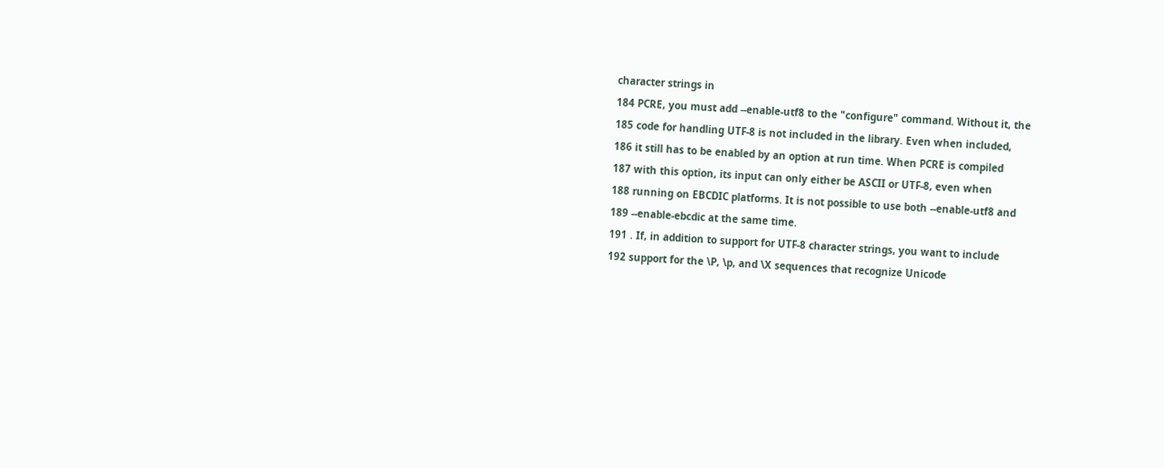character strings in
184 PCRE, you must add --enable-utf8 to the "configure" command. Without it, the
185 code for handling UTF-8 is not included in the library. Even when included,
186 it still has to be enabled by an option at run time. When PCRE is compiled
187 with this option, its input can only either be ASCII or UTF-8, even when
188 running on EBCDIC platforms. It is not possible to use both --enable-utf8 and
189 --enable-ebcdic at the same time.
191 . If, in addition to support for UTF-8 character strings, you want to include
192 support for the \P, \p, and \X sequences that recognize Unicode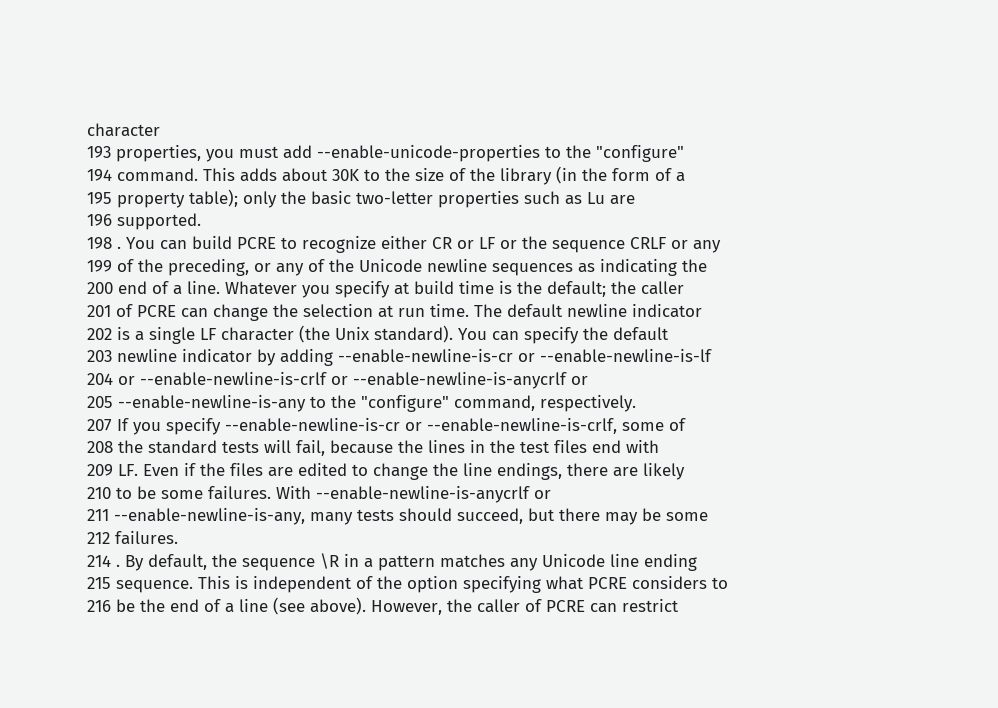character
193 properties, you must add --enable-unicode-properties to the "configure"
194 command. This adds about 30K to the size of the library (in the form of a
195 property table); only the basic two-letter properties such as Lu are
196 supported.
198 . You can build PCRE to recognize either CR or LF or the sequence CRLF or any
199 of the preceding, or any of the Unicode newline sequences as indicating the
200 end of a line. Whatever you specify at build time is the default; the caller
201 of PCRE can change the selection at run time. The default newline indicator
202 is a single LF character (the Unix standard). You can specify the default
203 newline indicator by adding --enable-newline-is-cr or --enable-newline-is-lf
204 or --enable-newline-is-crlf or --enable-newline-is-anycrlf or
205 --enable-newline-is-any to the "configure" command, respectively.
207 If you specify --enable-newline-is-cr or --enable-newline-is-crlf, some of
208 the standard tests will fail, because the lines in the test files end with
209 LF. Even if the files are edited to change the line endings, there are likely
210 to be some failures. With --enable-newline-is-anycrlf or
211 --enable-newline-is-any, many tests should succeed, but there may be some
212 failures.
214 . By default, the sequence \R in a pattern matches any Unicode line ending
215 sequence. This is independent of the option specifying what PCRE considers to
216 be the end of a line (see above). However, the caller of PCRE can restrict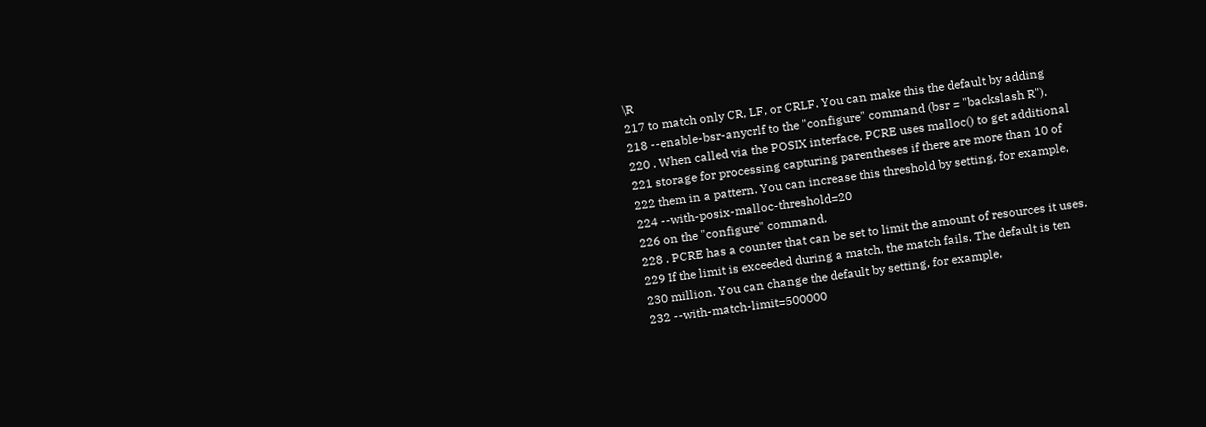\R
217 to match only CR, LF, or CRLF. You can make this the default by adding
218 --enable-bsr-anycrlf to the "configure" command (bsr = "backslash R").
220 . When called via the POSIX interface, PCRE uses malloc() to get additional
221 storage for processing capturing parentheses if there are more than 10 of
222 them in a pattern. You can increase this threshold by setting, for example,
224 --with-posix-malloc-threshold=20
226 on the "configure" command.
228 . PCRE has a counter that can be set to limit the amount of resources it uses.
229 If the limit is exceeded during a match, the match fails. The default is ten
230 million. You can change the default by setting, for example,
232 --with-match-limit=500000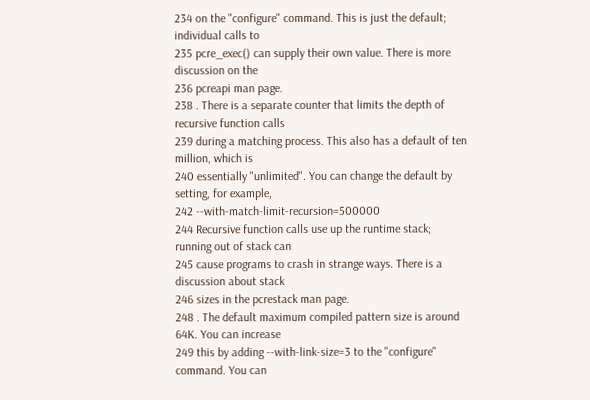234 on the "configure" command. This is just the default; individual calls to
235 pcre_exec() can supply their own value. There is more discussion on the
236 pcreapi man page.
238 . There is a separate counter that limits the depth of recursive function calls
239 during a matching process. This also has a default of ten million, which is
240 essentially "unlimited". You can change the default by setting, for example,
242 --with-match-limit-recursion=500000
244 Recursive function calls use up the runtime stack; running out of stack can
245 cause programs to crash in strange ways. There is a discussion about stack
246 sizes in the pcrestack man page.
248 . The default maximum compiled pattern size is around 64K. You can increase
249 this by adding --with-link-size=3 to the "configure" command. You can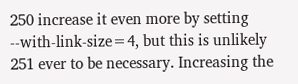250 increase it even more by setting --with-link-size=4, but this is unlikely
251 ever to be necessary. Increasing the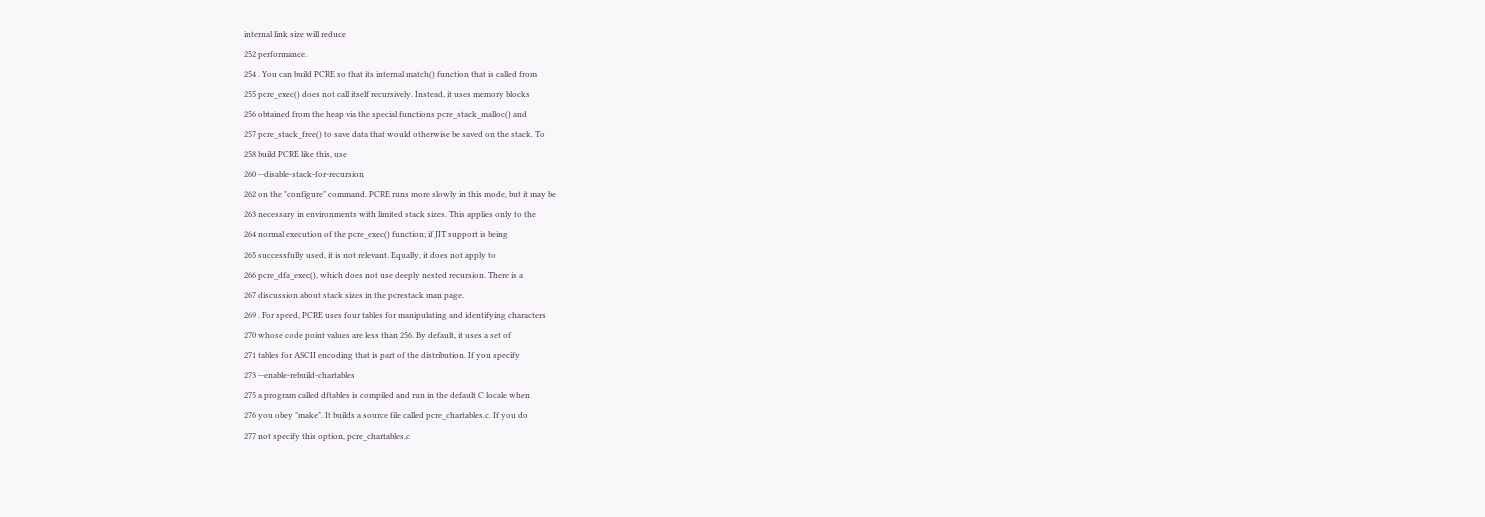internal link size will reduce
252 performance.
254 . You can build PCRE so that its internal match() function that is called from
255 pcre_exec() does not call itself recursively. Instead, it uses memory blocks
256 obtained from the heap via the special functions pcre_stack_malloc() and
257 pcre_stack_free() to save data that would otherwise be saved on the stack. To
258 build PCRE like this, use
260 --disable-stack-for-recursion
262 on the "configure" command. PCRE runs more slowly in this mode, but it may be
263 necessary in environments with limited stack sizes. This applies only to the
264 normal execution of the pcre_exec() function; if JIT support is being
265 successfully used, it is not relevant. Equally, it does not apply to
266 pcre_dfa_exec(), which does not use deeply nested recursion. There is a
267 discussion about stack sizes in the pcrestack man page.
269 . For speed, PCRE uses four tables for manipulating and identifying characters
270 whose code point values are less than 256. By default, it uses a set of
271 tables for ASCII encoding that is part of the distribution. If you specify
273 --enable-rebuild-chartables
275 a program called dftables is compiled and run in the default C locale when
276 you obey "make". It builds a source file called pcre_chartables.c. If you do
277 not specify this option, pcre_chartables.c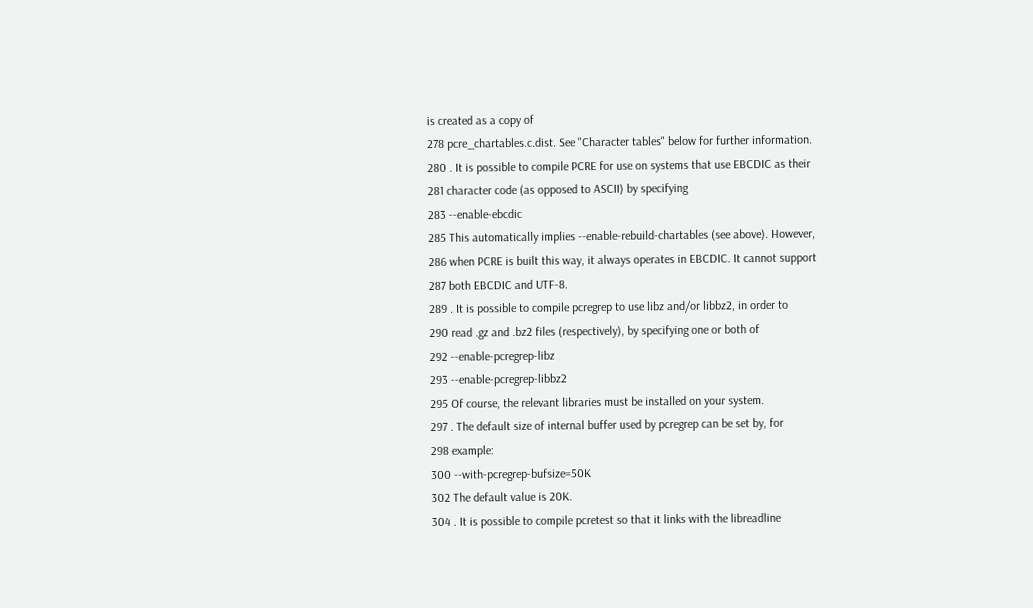is created as a copy of
278 pcre_chartables.c.dist. See "Character tables" below for further information.
280 . It is possible to compile PCRE for use on systems that use EBCDIC as their
281 character code (as opposed to ASCII) by specifying
283 --enable-ebcdic
285 This automatically implies --enable-rebuild-chartables (see above). However,
286 when PCRE is built this way, it always operates in EBCDIC. It cannot support
287 both EBCDIC and UTF-8.
289 . It is possible to compile pcregrep to use libz and/or libbz2, in order to
290 read .gz and .bz2 files (respectively), by specifying one or both of
292 --enable-pcregrep-libz
293 --enable-pcregrep-libbz2
295 Of course, the relevant libraries must be installed on your system.
297 . The default size of internal buffer used by pcregrep can be set by, for
298 example:
300 --with-pcregrep-bufsize=50K
302 The default value is 20K.
304 . It is possible to compile pcretest so that it links with the libreadline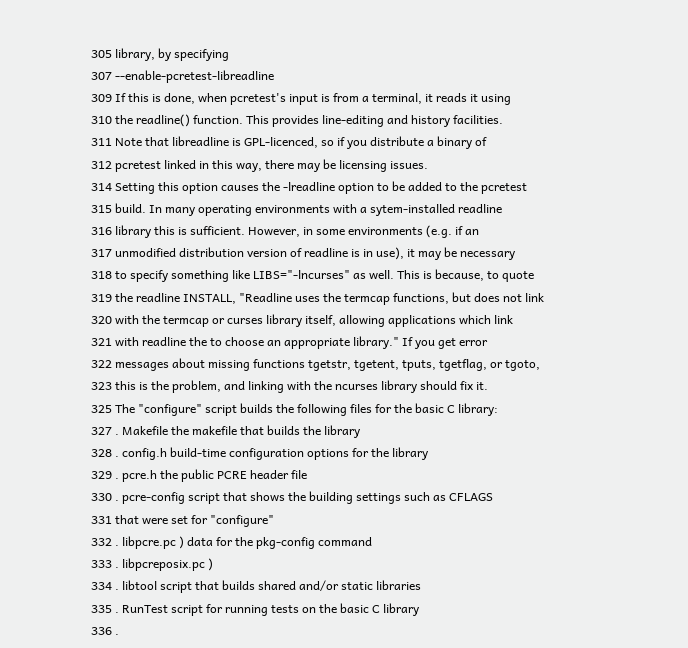305 library, by specifying
307 --enable-pcretest-libreadline
309 If this is done, when pcretest's input is from a terminal, it reads it using
310 the readline() function. This provides line-editing and history facilities.
311 Note that libreadline is GPL-licenced, so if you distribute a binary of
312 pcretest linked in this way, there may be licensing issues.
314 Setting this option causes the -lreadline option to be added to the pcretest
315 build. In many operating environments with a sytem-installed readline
316 library this is sufficient. However, in some environments (e.g. if an
317 unmodified distribution version of readline is in use), it may be necessary
318 to specify something like LIBS="-lncurses" as well. This is because, to quote
319 the readline INSTALL, "Readline uses the termcap functions, but does not link
320 with the termcap or curses library itself, allowing applications which link
321 with readline the to choose an appropriate library." If you get error
322 messages about missing functions tgetstr, tgetent, tputs, tgetflag, or tgoto,
323 this is the problem, and linking with the ncurses library should fix it.
325 The "configure" script builds the following files for the basic C library:
327 . Makefile the makefile that builds the library
328 . config.h build-time configuration options for the library
329 . pcre.h the public PCRE header file
330 . pcre-config script that shows the building settings such as CFLAGS
331 that were set for "configure"
332 . libpcre.pc ) data for the pkg-config command
333 . libpcreposix.pc )
334 . libtool script that builds shared and/or static libraries
335 . RunTest script for running tests on the basic C library
336 .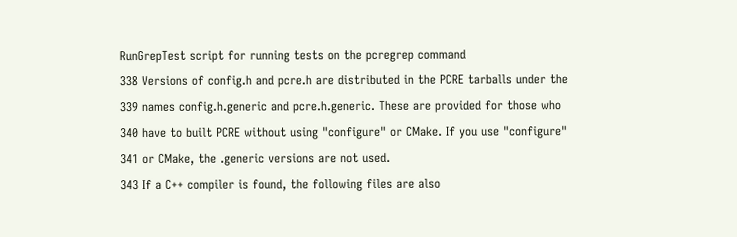RunGrepTest script for running tests on the pcregrep command
338 Versions of config.h and pcre.h are distributed in the PCRE tarballs under the
339 names config.h.generic and pcre.h.generic. These are provided for those who
340 have to built PCRE without using "configure" or CMake. If you use "configure"
341 or CMake, the .generic versions are not used.
343 If a C++ compiler is found, the following files are also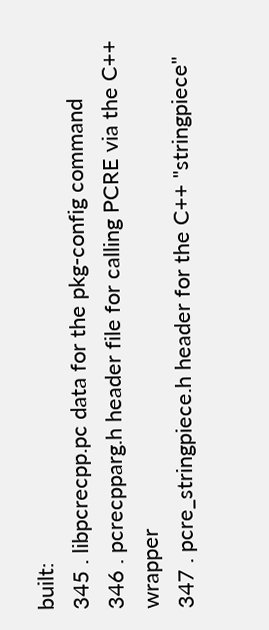built:
345 . libpcrecpp.pc data for the pkg-config command
346 . pcrecpparg.h header file for calling PCRE via the C++ wrapper
347 . pcre_stringpiece.h header for the C++ "stringpiece"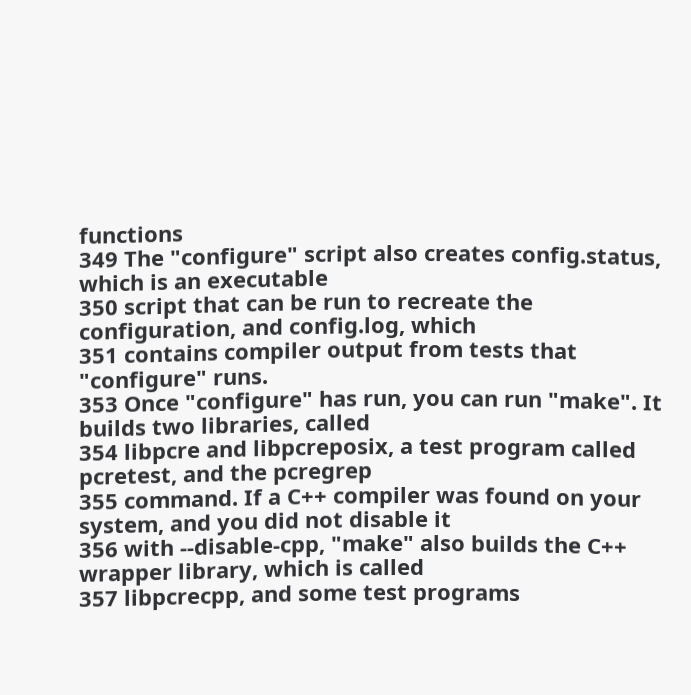functions
349 The "configure" script also creates config.status, which is an executable
350 script that can be run to recreate the configuration, and config.log, which
351 contains compiler output from tests that "configure" runs.
353 Once "configure" has run, you can run "make". It builds two libraries, called
354 libpcre and libpcreposix, a test program called pcretest, and the pcregrep
355 command. If a C++ compiler was found on your system, and you did not disable it
356 with --disable-cpp, "make" also builds the C++ wrapper library, which is called
357 libpcrecpp, and some test programs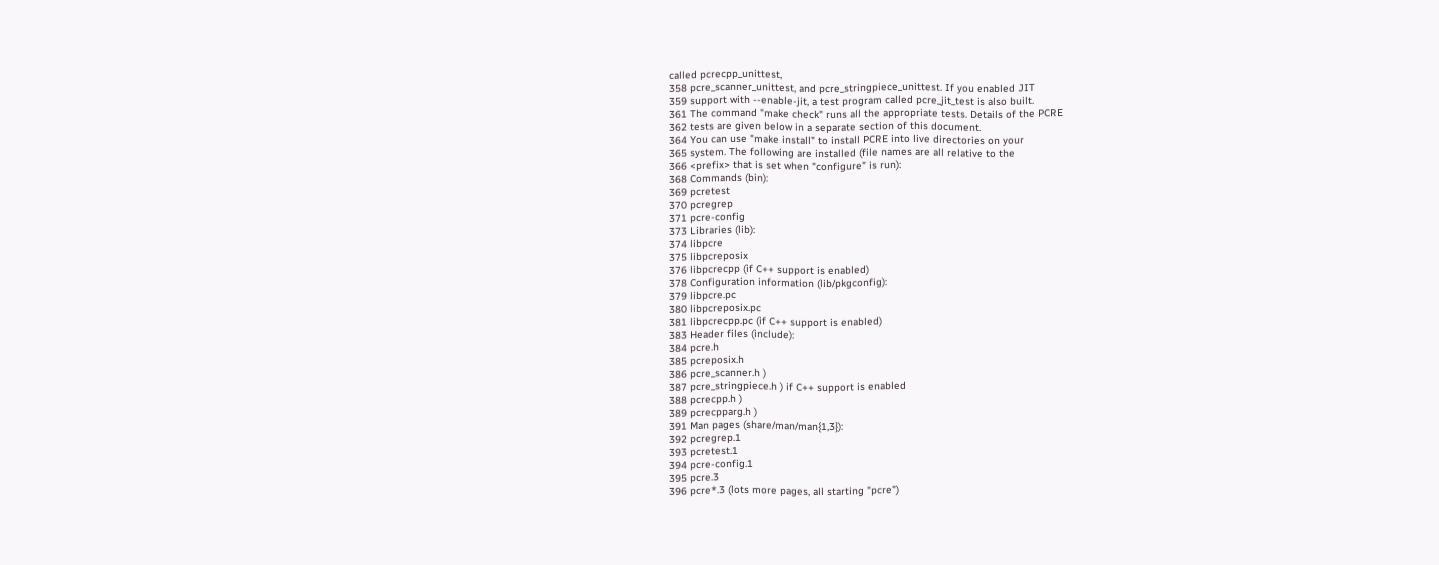called pcrecpp_unittest,
358 pcre_scanner_unittest, and pcre_stringpiece_unittest. If you enabled JIT
359 support with --enable-jit, a test program called pcre_jit_test is also built.
361 The command "make check" runs all the appropriate tests. Details of the PCRE
362 tests are given below in a separate section of this document.
364 You can use "make install" to install PCRE into live directories on your
365 system. The following are installed (file names are all relative to the
366 <prefix> that is set when "configure" is run):
368 Commands (bin):
369 pcretest
370 pcregrep
371 pcre-config
373 Libraries (lib):
374 libpcre
375 libpcreposix
376 libpcrecpp (if C++ support is enabled)
378 Configuration information (lib/pkgconfig):
379 libpcre.pc
380 libpcreposix.pc
381 libpcrecpp.pc (if C++ support is enabled)
383 Header files (include):
384 pcre.h
385 pcreposix.h
386 pcre_scanner.h )
387 pcre_stringpiece.h ) if C++ support is enabled
388 pcrecpp.h )
389 pcrecpparg.h )
391 Man pages (share/man/man{1,3}):
392 pcregrep.1
393 pcretest.1
394 pcre-config.1
395 pcre.3
396 pcre*.3 (lots more pages, all starting "pcre")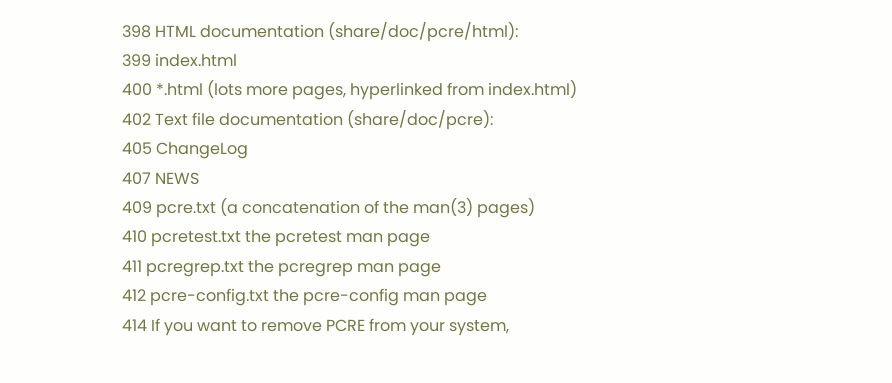398 HTML documentation (share/doc/pcre/html):
399 index.html
400 *.html (lots more pages, hyperlinked from index.html)
402 Text file documentation (share/doc/pcre):
405 ChangeLog
407 NEWS
409 pcre.txt (a concatenation of the man(3) pages)
410 pcretest.txt the pcretest man page
411 pcregrep.txt the pcregrep man page
412 pcre-config.txt the pcre-config man page
414 If you want to remove PCRE from your system,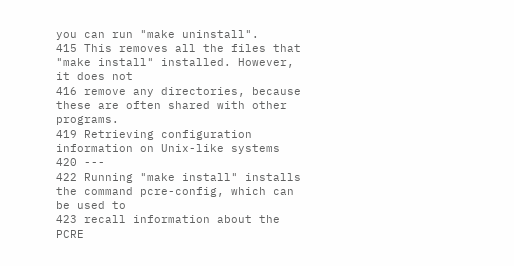you can run "make uninstall".
415 This removes all the files that "make install" installed. However, it does not
416 remove any directories, because these are often shared with other programs.
419 Retrieving configuration information on Unix-like systems
420 ---
422 Running "make install" installs the command pcre-config, which can be used to
423 recall information about the PCRE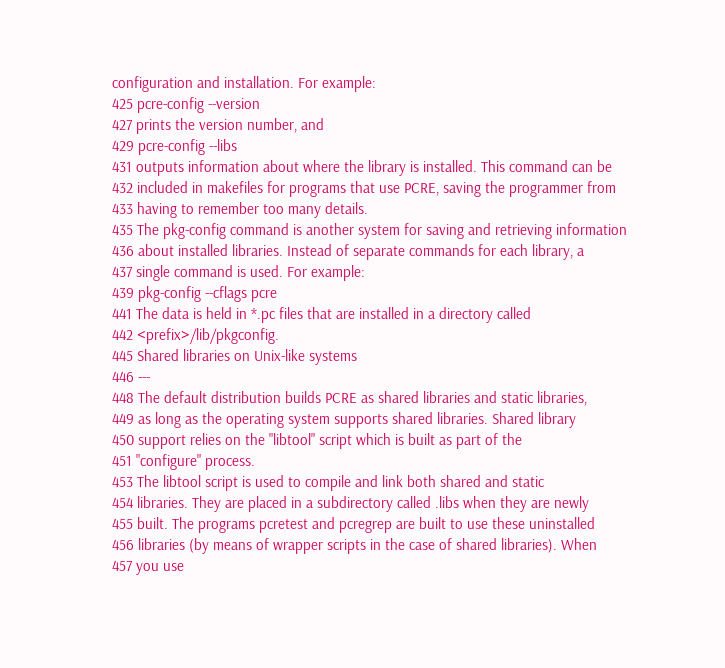configuration and installation. For example:
425 pcre-config --version
427 prints the version number, and
429 pcre-config --libs
431 outputs information about where the library is installed. This command can be
432 included in makefiles for programs that use PCRE, saving the programmer from
433 having to remember too many details.
435 The pkg-config command is another system for saving and retrieving information
436 about installed libraries. Instead of separate commands for each library, a
437 single command is used. For example:
439 pkg-config --cflags pcre
441 The data is held in *.pc files that are installed in a directory called
442 <prefix>/lib/pkgconfig.
445 Shared libraries on Unix-like systems
446 ---
448 The default distribution builds PCRE as shared libraries and static libraries,
449 as long as the operating system supports shared libraries. Shared library
450 support relies on the "libtool" script which is built as part of the
451 "configure" process.
453 The libtool script is used to compile and link both shared and static
454 libraries. They are placed in a subdirectory called .libs when they are newly
455 built. The programs pcretest and pcregrep are built to use these uninstalled
456 libraries (by means of wrapper scripts in the case of shared libraries). When
457 you use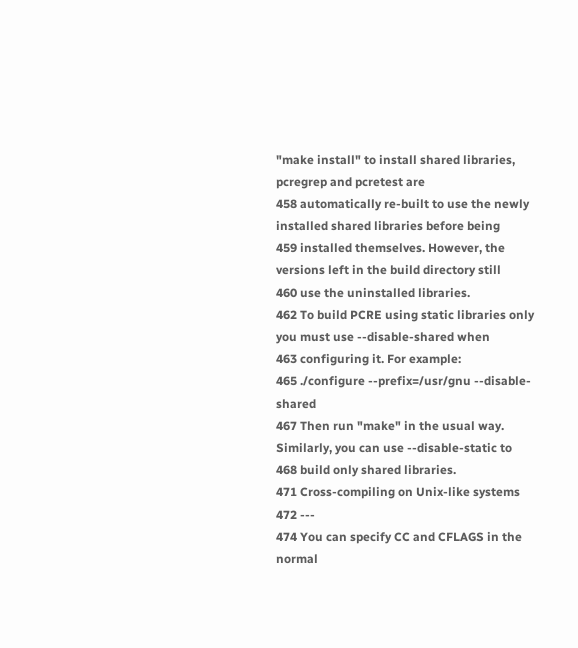"make install" to install shared libraries, pcregrep and pcretest are
458 automatically re-built to use the newly installed shared libraries before being
459 installed themselves. However, the versions left in the build directory still
460 use the uninstalled libraries.
462 To build PCRE using static libraries only you must use --disable-shared when
463 configuring it. For example:
465 ./configure --prefix=/usr/gnu --disable-shared
467 Then run "make" in the usual way. Similarly, you can use --disable-static to
468 build only shared libraries.
471 Cross-compiling on Unix-like systems
472 ---
474 You can specify CC and CFLAGS in the normal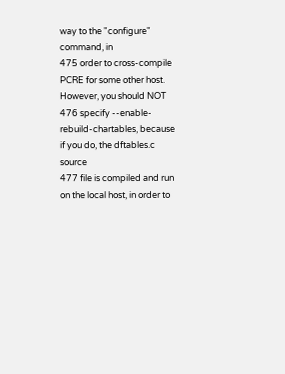way to the "configure" command, in
475 order to cross-compile PCRE for some other host. However, you should NOT
476 specify --enable-rebuild-chartables, because if you do, the dftables.c source
477 file is compiled and run on the local host, in order to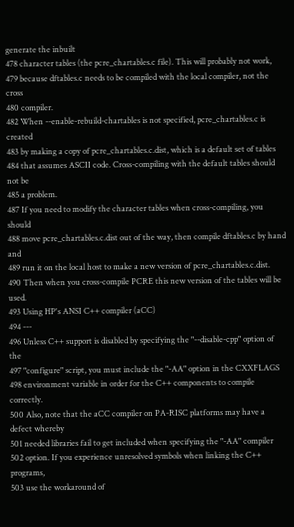generate the inbuilt
478 character tables (the pcre_chartables.c file). This will probably not work,
479 because dftables.c needs to be compiled with the local compiler, not the cross
480 compiler.
482 When --enable-rebuild-chartables is not specified, pcre_chartables.c is created
483 by making a copy of pcre_chartables.c.dist, which is a default set of tables
484 that assumes ASCII code. Cross-compiling with the default tables should not be
485 a problem.
487 If you need to modify the character tables when cross-compiling, you should
488 move pcre_chartables.c.dist out of the way, then compile dftables.c by hand and
489 run it on the local host to make a new version of pcre_chartables.c.dist.
490 Then when you cross-compile PCRE this new version of the tables will be used.
493 Using HP's ANSI C++ compiler (aCC)
494 ---
496 Unless C++ support is disabled by specifying the "--disable-cpp" option of the
497 "configure" script, you must include the "-AA" option in the CXXFLAGS
498 environment variable in order for the C++ components to compile correctly.
500 Also, note that the aCC compiler on PA-RISC platforms may have a defect whereby
501 needed libraries fail to get included when specifying the "-AA" compiler
502 option. If you experience unresolved symbols when linking the C++ programs,
503 use the workaround of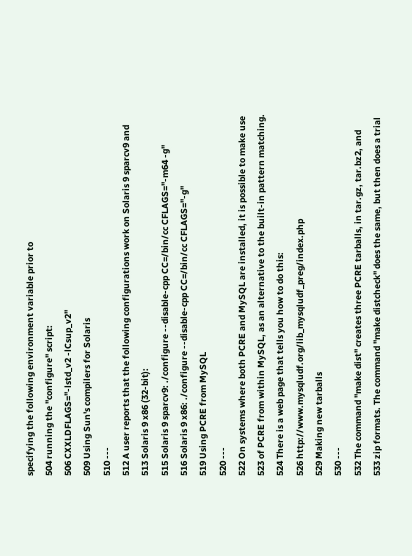specifying the following environment variable prior to
504 running the "configure" script:
506 CXXLDFLAGS="-lstd_v2 -lCsup_v2"
509 Using Sun's compilers for Solaris
510 ---
512 A user reports that the following configurations work on Solaris 9 sparcv9 and
513 Solaris 9 x86 (32-bit):
515 Solaris 9 sparcv9: ./configure --disable-cpp CC=/bin/cc CFLAGS="-m64 -g"
516 Solaris 9 x86: ./configure --disable-cpp CC=/bin/cc CFLAGS="-g"
519 Using PCRE from MySQL
520 ---
522 On systems where both PCRE and MySQL are installed, it is possible to make use
523 of PCRE from within MySQL, as an alternative to the built-in pattern matching.
524 There is a web page that tells you how to do this:
526 http://www.mysqludf.org/lib_mysqludf_preg/index.php
529 Making new tarballs
530 ---
532 The command "make dist" creates three PCRE tarballs, in tar.gz, tar.bz2, and
533 zip formats. The command "make distcheck" does the same, but then does a trial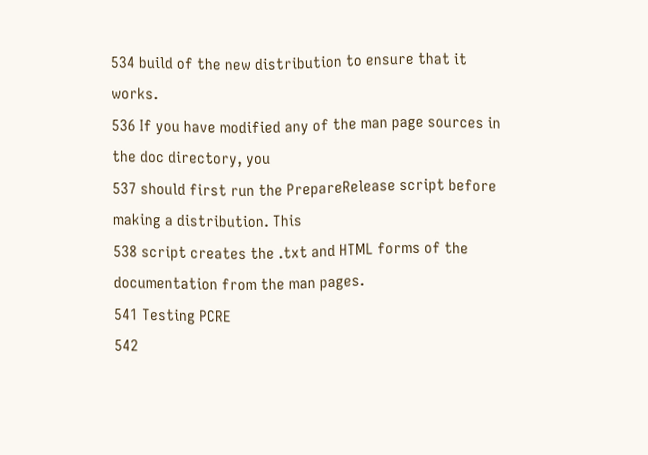534 build of the new distribution to ensure that it works.
536 If you have modified any of the man page sources in the doc directory, you
537 should first run the PrepareRelease script before making a distribution. This
538 script creates the .txt and HTML forms of the documentation from the man pages.
541 Testing PCRE
542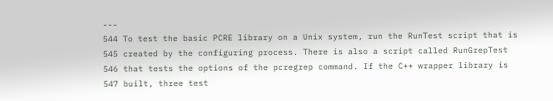---
544 To test the basic PCRE library on a Unix system, run the RunTest script that is
545 created by the configuring process. There is also a script called RunGrepTest
546 that tests the options of the pcregrep command. If the C++ wrapper library is
547 built, three test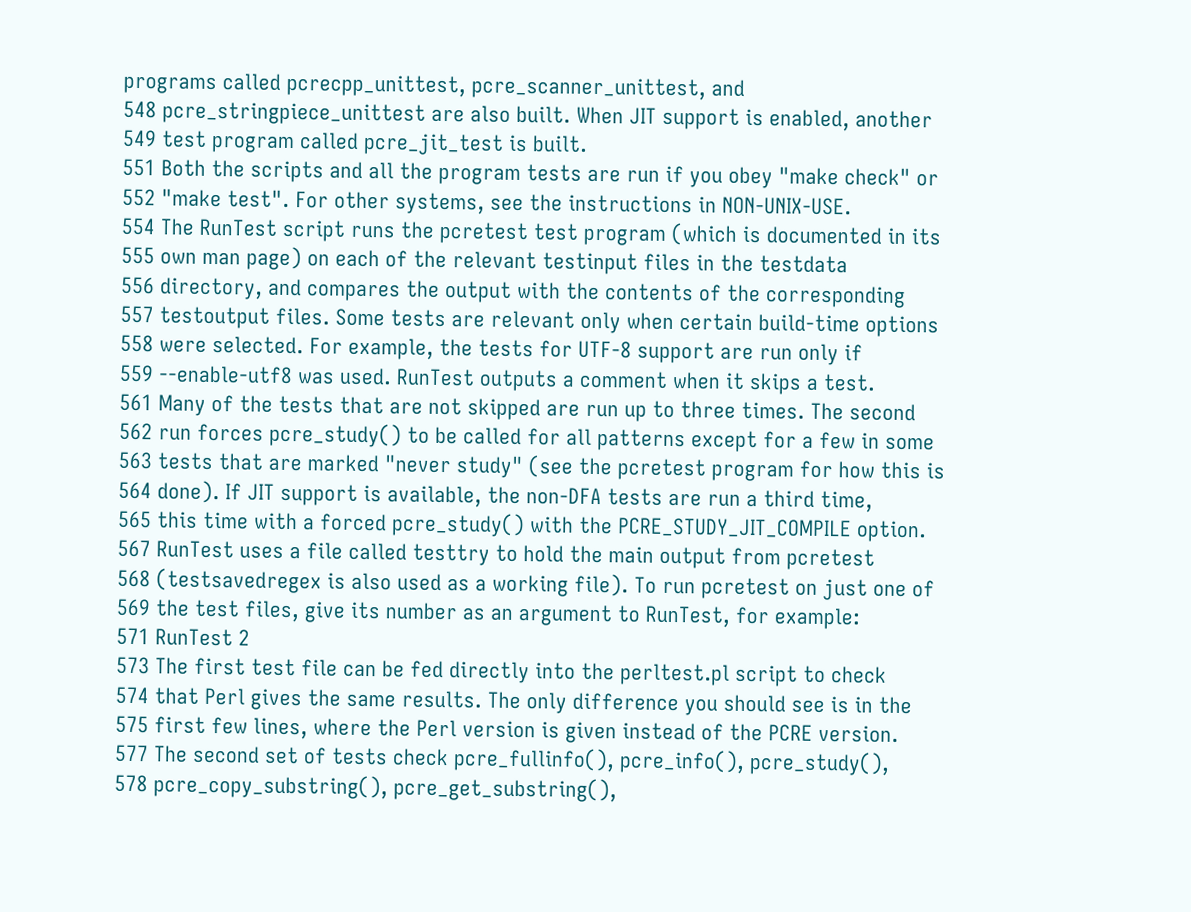programs called pcrecpp_unittest, pcre_scanner_unittest, and
548 pcre_stringpiece_unittest are also built. When JIT support is enabled, another
549 test program called pcre_jit_test is built.
551 Both the scripts and all the program tests are run if you obey "make check" or
552 "make test". For other systems, see the instructions in NON-UNIX-USE.
554 The RunTest script runs the pcretest test program (which is documented in its
555 own man page) on each of the relevant testinput files in the testdata
556 directory, and compares the output with the contents of the corresponding
557 testoutput files. Some tests are relevant only when certain build-time options
558 were selected. For example, the tests for UTF-8 support are run only if
559 --enable-utf8 was used. RunTest outputs a comment when it skips a test.
561 Many of the tests that are not skipped are run up to three times. The second
562 run forces pcre_study() to be called for all patterns except for a few in some
563 tests that are marked "never study" (see the pcretest program for how this is
564 done). If JIT support is available, the non-DFA tests are run a third time,
565 this time with a forced pcre_study() with the PCRE_STUDY_JIT_COMPILE option.
567 RunTest uses a file called testtry to hold the main output from pcretest
568 (testsavedregex is also used as a working file). To run pcretest on just one of
569 the test files, give its number as an argument to RunTest, for example:
571 RunTest 2
573 The first test file can be fed directly into the perltest.pl script to check
574 that Perl gives the same results. The only difference you should see is in the
575 first few lines, where the Perl version is given instead of the PCRE version.
577 The second set of tests check pcre_fullinfo(), pcre_info(), pcre_study(),
578 pcre_copy_substring(), pcre_get_substring(),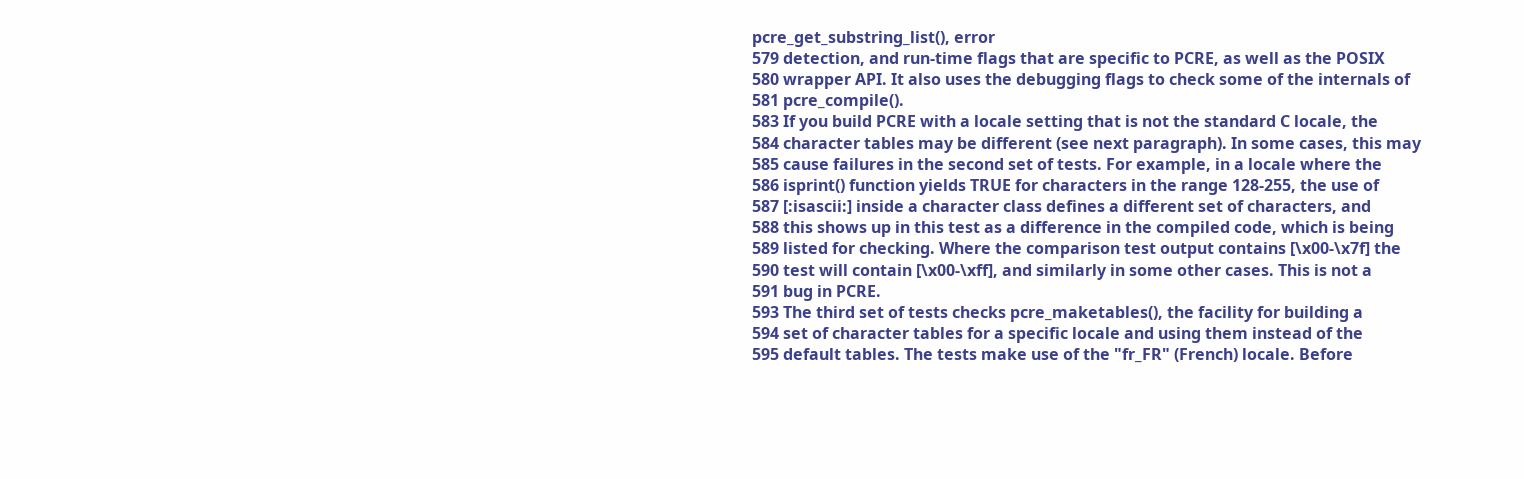pcre_get_substring_list(), error
579 detection, and run-time flags that are specific to PCRE, as well as the POSIX
580 wrapper API. It also uses the debugging flags to check some of the internals of
581 pcre_compile().
583 If you build PCRE with a locale setting that is not the standard C locale, the
584 character tables may be different (see next paragraph). In some cases, this may
585 cause failures in the second set of tests. For example, in a locale where the
586 isprint() function yields TRUE for characters in the range 128-255, the use of
587 [:isascii:] inside a character class defines a different set of characters, and
588 this shows up in this test as a difference in the compiled code, which is being
589 listed for checking. Where the comparison test output contains [\x00-\x7f] the
590 test will contain [\x00-\xff], and similarly in some other cases. This is not a
591 bug in PCRE.
593 The third set of tests checks pcre_maketables(), the facility for building a
594 set of character tables for a specific locale and using them instead of the
595 default tables. The tests make use of the "fr_FR" (French) locale. Before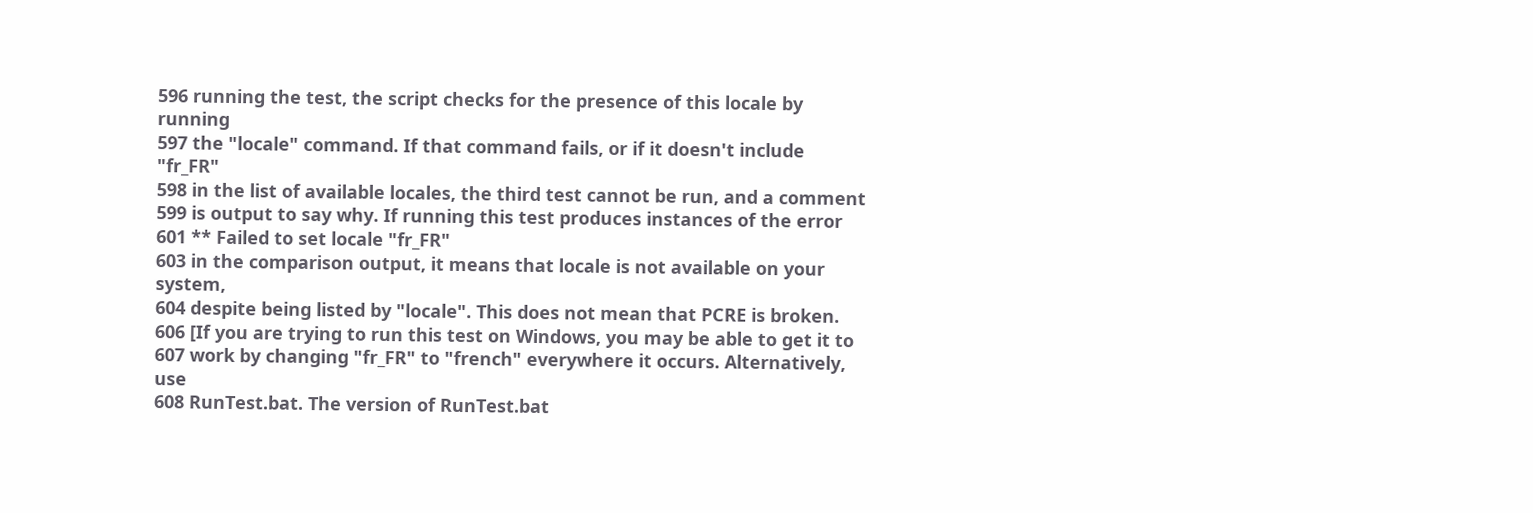596 running the test, the script checks for the presence of this locale by running
597 the "locale" command. If that command fails, or if it doesn't include "fr_FR"
598 in the list of available locales, the third test cannot be run, and a comment
599 is output to say why. If running this test produces instances of the error
601 ** Failed to set locale "fr_FR"
603 in the comparison output, it means that locale is not available on your system,
604 despite being listed by "locale". This does not mean that PCRE is broken.
606 [If you are trying to run this test on Windows, you may be able to get it to
607 work by changing "fr_FR" to "french" everywhere it occurs. Alternatively, use
608 RunTest.bat. The version of RunTest.bat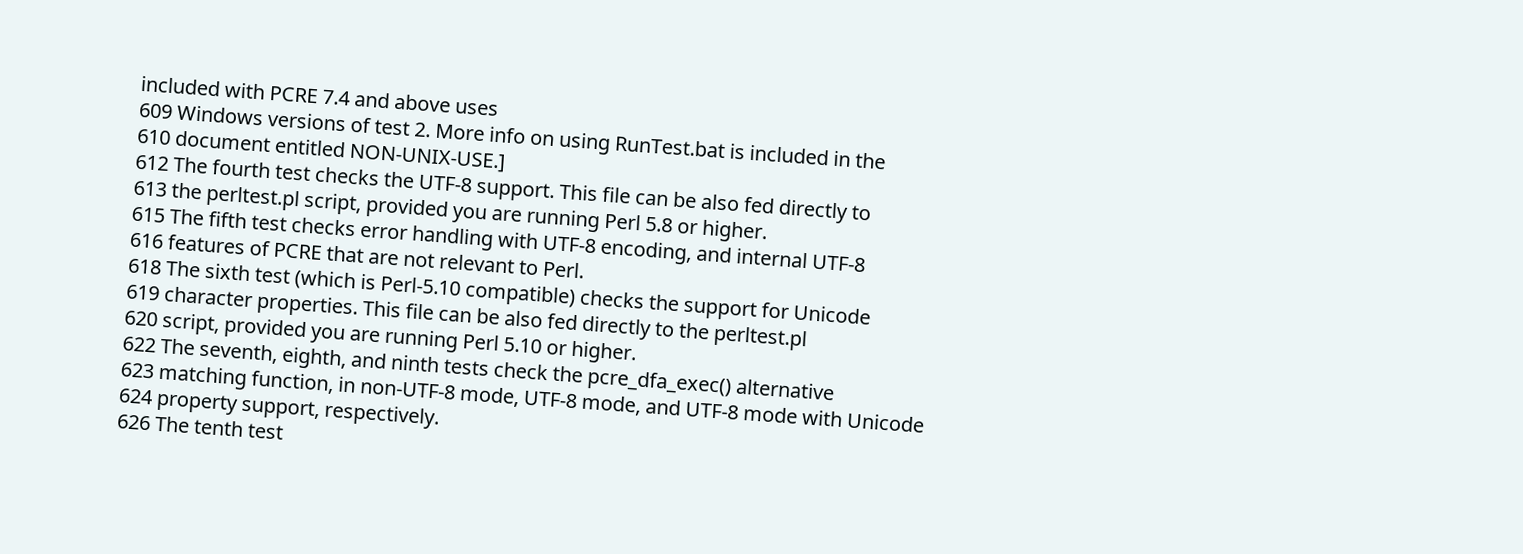included with PCRE 7.4 and above uses
609 Windows versions of test 2. More info on using RunTest.bat is included in the
610 document entitled NON-UNIX-USE.]
612 The fourth test checks the UTF-8 support. This file can be also fed directly to
613 the perltest.pl script, provided you are running Perl 5.8 or higher.
615 The fifth test checks error handling with UTF-8 encoding, and internal UTF-8
616 features of PCRE that are not relevant to Perl.
618 The sixth test (which is Perl-5.10 compatible) checks the support for Unicode
619 character properties. This file can be also fed directly to the perltest.pl
620 script, provided you are running Perl 5.10 or higher.
622 The seventh, eighth, and ninth tests check the pcre_dfa_exec() alternative
623 matching function, in non-UTF-8 mode, UTF-8 mode, and UTF-8 mode with Unicode
624 property support, respectively.
626 The tenth test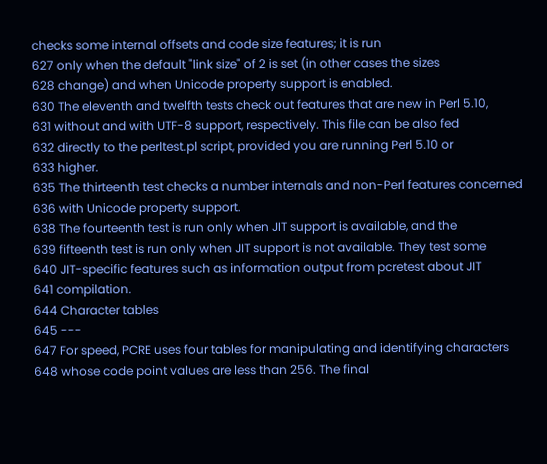checks some internal offsets and code size features; it is run
627 only when the default "link size" of 2 is set (in other cases the sizes
628 change) and when Unicode property support is enabled.
630 The eleventh and twelfth tests check out features that are new in Perl 5.10,
631 without and with UTF-8 support, respectively. This file can be also fed
632 directly to the perltest.pl script, provided you are running Perl 5.10 or
633 higher.
635 The thirteenth test checks a number internals and non-Perl features concerned
636 with Unicode property support.
638 The fourteenth test is run only when JIT support is available, and the
639 fifteenth test is run only when JIT support is not available. They test some
640 JIT-specific features such as information output from pcretest about JIT
641 compilation.
644 Character tables
645 ---
647 For speed, PCRE uses four tables for manipulating and identifying characters
648 whose code point values are less than 256. The final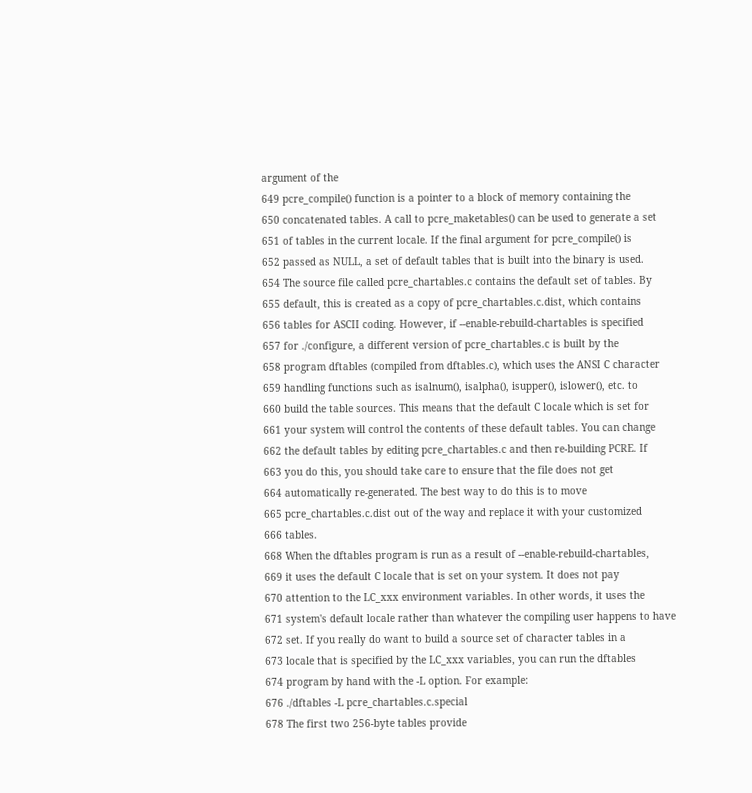argument of the
649 pcre_compile() function is a pointer to a block of memory containing the
650 concatenated tables. A call to pcre_maketables() can be used to generate a set
651 of tables in the current locale. If the final argument for pcre_compile() is
652 passed as NULL, a set of default tables that is built into the binary is used.
654 The source file called pcre_chartables.c contains the default set of tables. By
655 default, this is created as a copy of pcre_chartables.c.dist, which contains
656 tables for ASCII coding. However, if --enable-rebuild-chartables is specified
657 for ./configure, a different version of pcre_chartables.c is built by the
658 program dftables (compiled from dftables.c), which uses the ANSI C character
659 handling functions such as isalnum(), isalpha(), isupper(), islower(), etc. to
660 build the table sources. This means that the default C locale which is set for
661 your system will control the contents of these default tables. You can change
662 the default tables by editing pcre_chartables.c and then re-building PCRE. If
663 you do this, you should take care to ensure that the file does not get
664 automatically re-generated. The best way to do this is to move
665 pcre_chartables.c.dist out of the way and replace it with your customized
666 tables.
668 When the dftables program is run as a result of --enable-rebuild-chartables,
669 it uses the default C locale that is set on your system. It does not pay
670 attention to the LC_xxx environment variables. In other words, it uses the
671 system's default locale rather than whatever the compiling user happens to have
672 set. If you really do want to build a source set of character tables in a
673 locale that is specified by the LC_xxx variables, you can run the dftables
674 program by hand with the -L option. For example:
676 ./dftables -L pcre_chartables.c.special
678 The first two 256-byte tables provide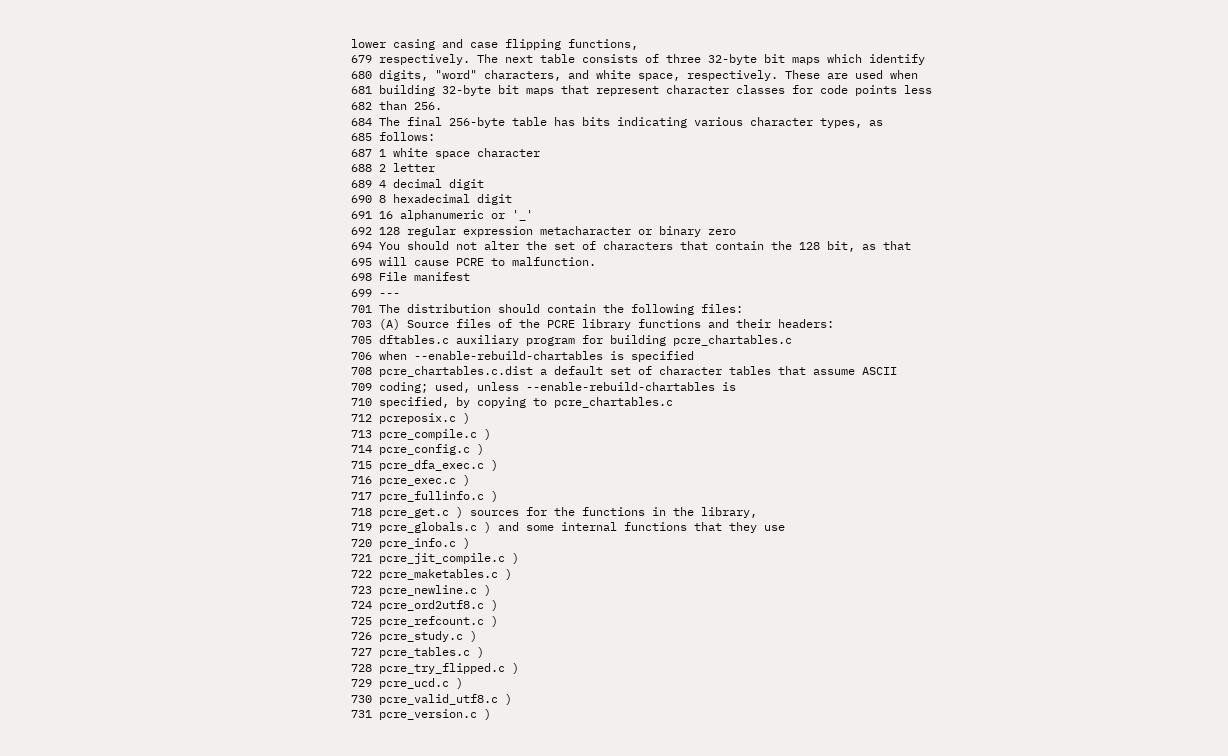lower casing and case flipping functions,
679 respectively. The next table consists of three 32-byte bit maps which identify
680 digits, "word" characters, and white space, respectively. These are used when
681 building 32-byte bit maps that represent character classes for code points less
682 than 256.
684 The final 256-byte table has bits indicating various character types, as
685 follows:
687 1 white space character
688 2 letter
689 4 decimal digit
690 8 hexadecimal digit
691 16 alphanumeric or '_'
692 128 regular expression metacharacter or binary zero
694 You should not alter the set of characters that contain the 128 bit, as that
695 will cause PCRE to malfunction.
698 File manifest
699 ---
701 The distribution should contain the following files:
703 (A) Source files of the PCRE library functions and their headers:
705 dftables.c auxiliary program for building pcre_chartables.c
706 when --enable-rebuild-chartables is specified
708 pcre_chartables.c.dist a default set of character tables that assume ASCII
709 coding; used, unless --enable-rebuild-chartables is
710 specified, by copying to pcre_chartables.c
712 pcreposix.c )
713 pcre_compile.c )
714 pcre_config.c )
715 pcre_dfa_exec.c )
716 pcre_exec.c )
717 pcre_fullinfo.c )
718 pcre_get.c ) sources for the functions in the library,
719 pcre_globals.c ) and some internal functions that they use
720 pcre_info.c )
721 pcre_jit_compile.c )
722 pcre_maketables.c )
723 pcre_newline.c )
724 pcre_ord2utf8.c )
725 pcre_refcount.c )
726 pcre_study.c )
727 pcre_tables.c )
728 pcre_try_flipped.c )
729 pcre_ucd.c )
730 pcre_valid_utf8.c )
731 pcre_version.c )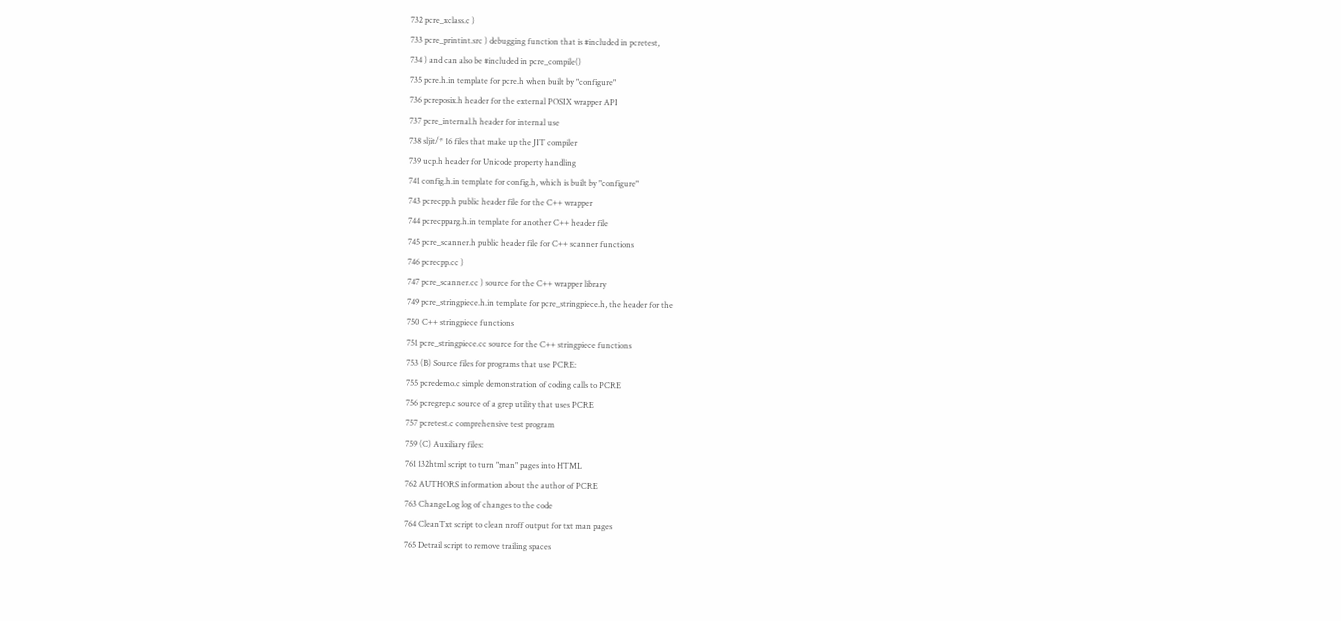732 pcre_xclass.c )
733 pcre_printint.src ) debugging function that is #included in pcretest,
734 ) and can also be #included in pcre_compile()
735 pcre.h.in template for pcre.h when built by "configure"
736 pcreposix.h header for the external POSIX wrapper API
737 pcre_internal.h header for internal use
738 sljit/* 16 files that make up the JIT compiler
739 ucp.h header for Unicode property handling
741 config.h.in template for config.h, which is built by "configure"
743 pcrecpp.h public header file for the C++ wrapper
744 pcrecpparg.h.in template for another C++ header file
745 pcre_scanner.h public header file for C++ scanner functions
746 pcrecpp.cc )
747 pcre_scanner.cc ) source for the C++ wrapper library
749 pcre_stringpiece.h.in template for pcre_stringpiece.h, the header for the
750 C++ stringpiece functions
751 pcre_stringpiece.cc source for the C++ stringpiece functions
753 (B) Source files for programs that use PCRE:
755 pcredemo.c simple demonstration of coding calls to PCRE
756 pcregrep.c source of a grep utility that uses PCRE
757 pcretest.c comprehensive test program
759 (C) Auxiliary files:
761 132html script to turn "man" pages into HTML
762 AUTHORS information about the author of PCRE
763 ChangeLog log of changes to the code
764 CleanTxt script to clean nroff output for txt man pages
765 Detrail script to remove trailing spaces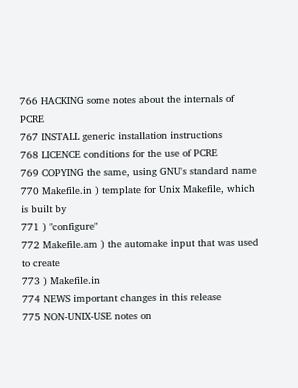766 HACKING some notes about the internals of PCRE
767 INSTALL generic installation instructions
768 LICENCE conditions for the use of PCRE
769 COPYING the same, using GNU's standard name
770 Makefile.in ) template for Unix Makefile, which is built by
771 ) "configure"
772 Makefile.am ) the automake input that was used to create
773 ) Makefile.in
774 NEWS important changes in this release
775 NON-UNIX-USE notes on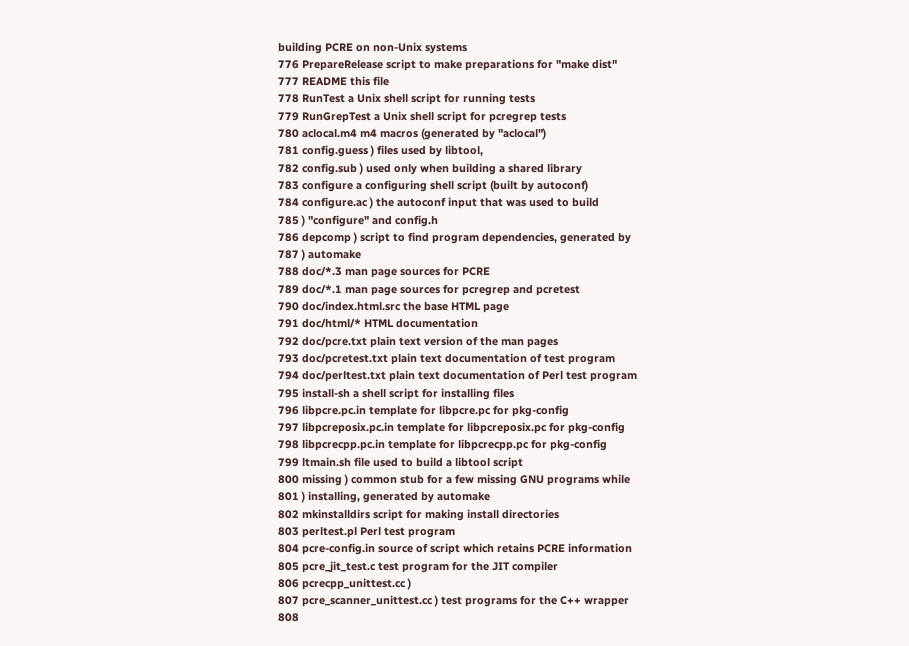building PCRE on non-Unix systems
776 PrepareRelease script to make preparations for "make dist"
777 README this file
778 RunTest a Unix shell script for running tests
779 RunGrepTest a Unix shell script for pcregrep tests
780 aclocal.m4 m4 macros (generated by "aclocal")
781 config.guess ) files used by libtool,
782 config.sub ) used only when building a shared library
783 configure a configuring shell script (built by autoconf)
784 configure.ac ) the autoconf input that was used to build
785 ) "configure" and config.h
786 depcomp ) script to find program dependencies, generated by
787 ) automake
788 doc/*.3 man page sources for PCRE
789 doc/*.1 man page sources for pcregrep and pcretest
790 doc/index.html.src the base HTML page
791 doc/html/* HTML documentation
792 doc/pcre.txt plain text version of the man pages
793 doc/pcretest.txt plain text documentation of test program
794 doc/perltest.txt plain text documentation of Perl test program
795 install-sh a shell script for installing files
796 libpcre.pc.in template for libpcre.pc for pkg-config
797 libpcreposix.pc.in template for libpcreposix.pc for pkg-config
798 libpcrecpp.pc.in template for libpcrecpp.pc for pkg-config
799 ltmain.sh file used to build a libtool script
800 missing ) common stub for a few missing GNU programs while
801 ) installing, generated by automake
802 mkinstalldirs script for making install directories
803 perltest.pl Perl test program
804 pcre-config.in source of script which retains PCRE information
805 pcre_jit_test.c test program for the JIT compiler
806 pcrecpp_unittest.cc )
807 pcre_scanner_unittest.cc ) test programs for the C++ wrapper
808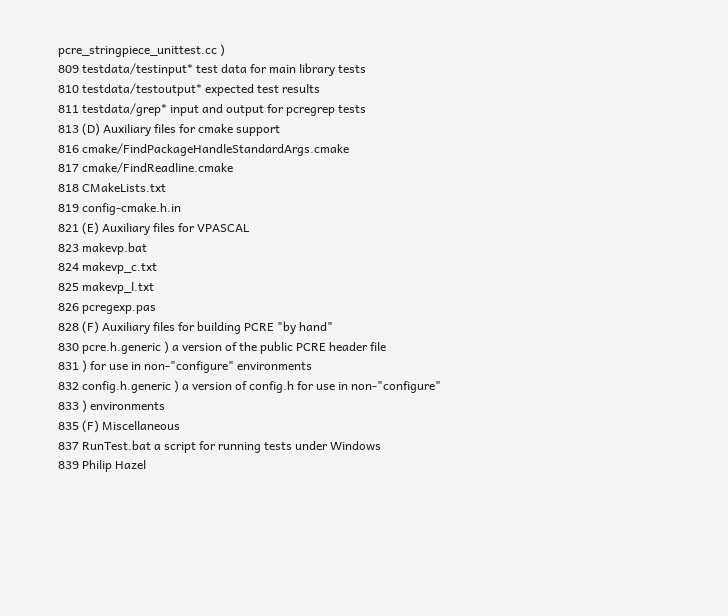pcre_stringpiece_unittest.cc )
809 testdata/testinput* test data for main library tests
810 testdata/testoutput* expected test results
811 testdata/grep* input and output for pcregrep tests
813 (D) Auxiliary files for cmake support
816 cmake/FindPackageHandleStandardArgs.cmake
817 cmake/FindReadline.cmake
818 CMakeLists.txt
819 config-cmake.h.in
821 (E) Auxiliary files for VPASCAL
823 makevp.bat
824 makevp_c.txt
825 makevp_l.txt
826 pcregexp.pas
828 (F) Auxiliary files for building PCRE "by hand"
830 pcre.h.generic ) a version of the public PCRE header file
831 ) for use in non-"configure" environments
832 config.h.generic ) a version of config.h for use in non-"configure"
833 ) environments
835 (F) Miscellaneous
837 RunTest.bat a script for running tests under Windows
839 Philip Hazel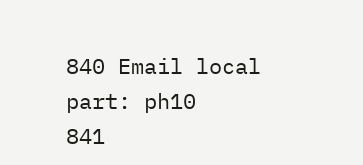840 Email local part: ph10
841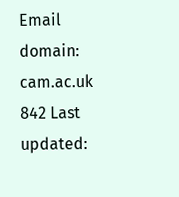Email domain: cam.ac.uk
842 Last updated: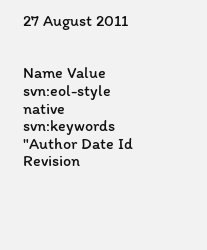27 August 2011


Name Value
svn:eol-style native
svn:keywords "Author Date Id Revision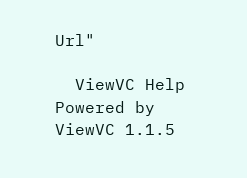Url"

  ViewVC Help
Powered by ViewVC 1.1.5